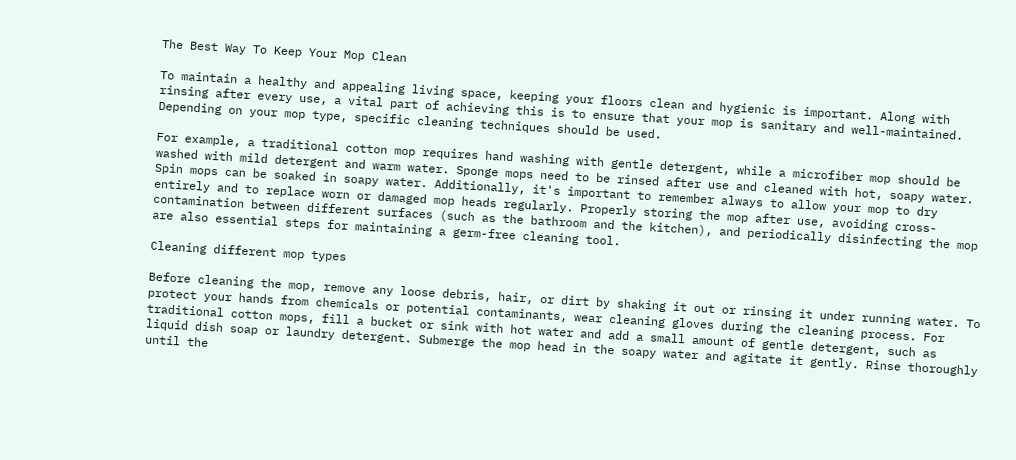The Best Way To Keep Your Mop Clean

To maintain a healthy and appealing living space, keeping your floors clean and hygienic is important. Along with rinsing after every use, a vital part of achieving this is to ensure that your mop is sanitary and well-maintained. Depending on your mop type, specific cleaning techniques should be used.

For example, a traditional cotton mop requires hand washing with gentle detergent, while a microfiber mop should be washed with mild detergent and warm water. Sponge mops need to be rinsed after use and cleaned with hot, soapy water. Spin mops can be soaked in soapy water. Additionally, it's important to remember always to allow your mop to dry entirely and to replace worn or damaged mop heads regularly. Properly storing the mop after use, avoiding cross-contamination between different surfaces (such as the bathroom and the kitchen), and periodically disinfecting the mop are also essential steps for maintaining a germ-free cleaning tool.

Cleaning different mop types

Before cleaning the mop, remove any loose debris, hair, or dirt by shaking it out or rinsing it under running water. To protect your hands from chemicals or potential contaminants, wear cleaning gloves during the cleaning process. For traditional cotton mops, fill a bucket or sink with hot water and add a small amount of gentle detergent, such as liquid dish soap or laundry detergent. Submerge the mop head in the soapy water and agitate it gently. Rinse thoroughly until the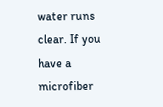water runs clear. If you have a microfiber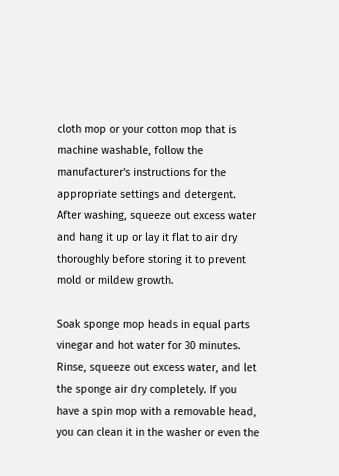cloth mop or your cotton mop that is machine washable, follow the manufacturer's instructions for the appropriate settings and detergent. After washing, squeeze out excess water and hang it up or lay it flat to air dry thoroughly before storing it to prevent mold or mildew growth.

Soak sponge mop heads in equal parts vinegar and hot water for 30 minutes. Rinse, squeeze out excess water, and let the sponge air dry completely. If you have a spin mop with a removable head, you can clean it in the washer or even the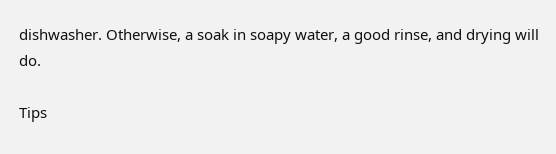dishwasher. Otherwise, a soak in soapy water, a good rinse, and drying will do.

Tips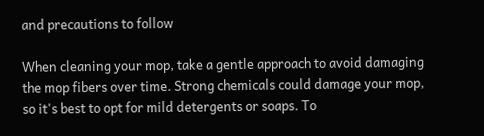and precautions to follow

When cleaning your mop, take a gentle approach to avoid damaging the mop fibers over time. Strong chemicals could damage your mop, so it's best to opt for mild detergents or soaps. To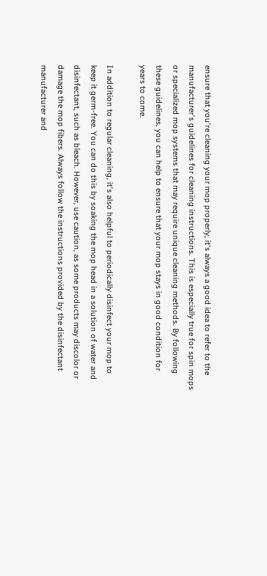ensure that you're cleaning your mop properly, it's always a good idea to refer to the manufacturer's guidelines for cleaning instructions. This is especially true for spin mops or specialized mop systems that may require unique cleaning methods. By following these guidelines, you can help to ensure that your mop stays in good condition for years to come.

In addition to regular cleaning, it's also helpful to periodically disinfect your mop to keep it germ-free. You can do this by soaking the mop head in a solution of water and disinfectant, such as bleach. However, use caution, as some products may discolor or damage the mop fibers. Always follow the instructions provided by the disinfectant manufacturer and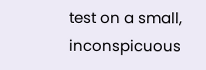test on a small, inconspicuous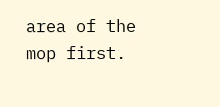area of the mop first.